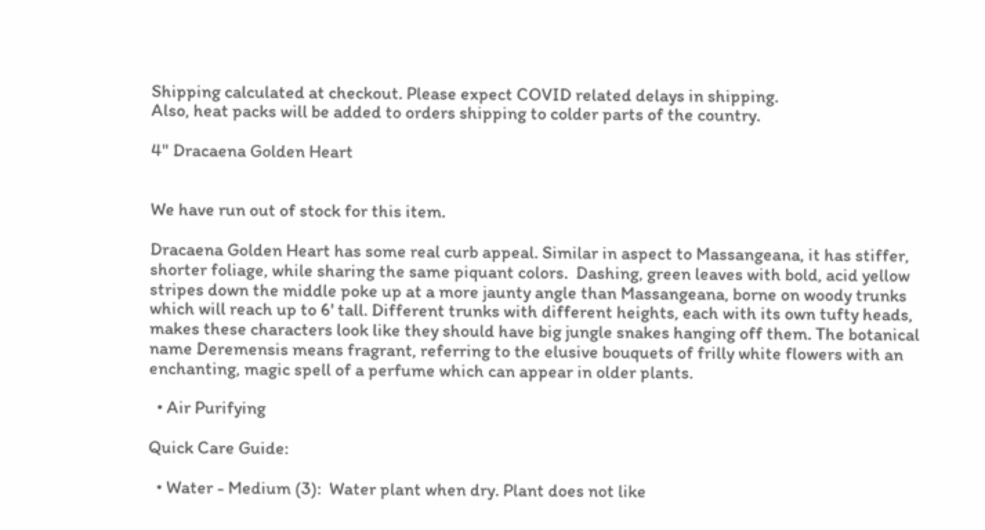Shipping calculated at checkout. Please expect COVID related delays in shipping.
Also, heat packs will be added to orders shipping to colder parts of the country.

4" Dracaena Golden Heart


We have run out of stock for this item.

Dracaena Golden Heart has some real curb appeal. Similar in aspect to Massangeana, it has stiffer, shorter foliage, while sharing the same piquant colors.  Dashing, green leaves with bold, acid yellow stripes down the middle poke up at a more jaunty angle than Massangeana, borne on woody trunks which will reach up to 6' tall. Different trunks with different heights, each with its own tufty heads, makes these characters look like they should have big jungle snakes hanging off them. The botanical name Deremensis means fragrant, referring to the elusive bouquets of frilly white flowers with an enchanting, magic spell of a perfume which can appear in older plants.

  • Air Purifying

Quick Care Guide:

  • Water - Medium (3):  Water plant when dry. Plant does not like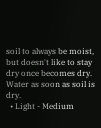soil to always be moist, but doesn't like to stay dry once becomes dry. Water as soon as soil is dry.
  • Light - Medium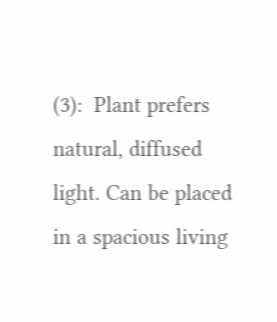(3):  Plant prefers natural, diffused light. Can be placed in a spacious living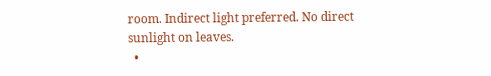room. Indirect light preferred. No direct sunlight on leaves.
  •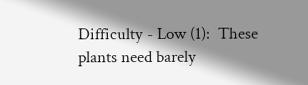Difficulty - Low (1):  These plants need barely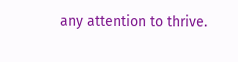any attention to thrive.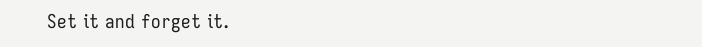Set it and forget it.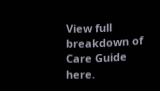View full breakdown of Care Guide here.